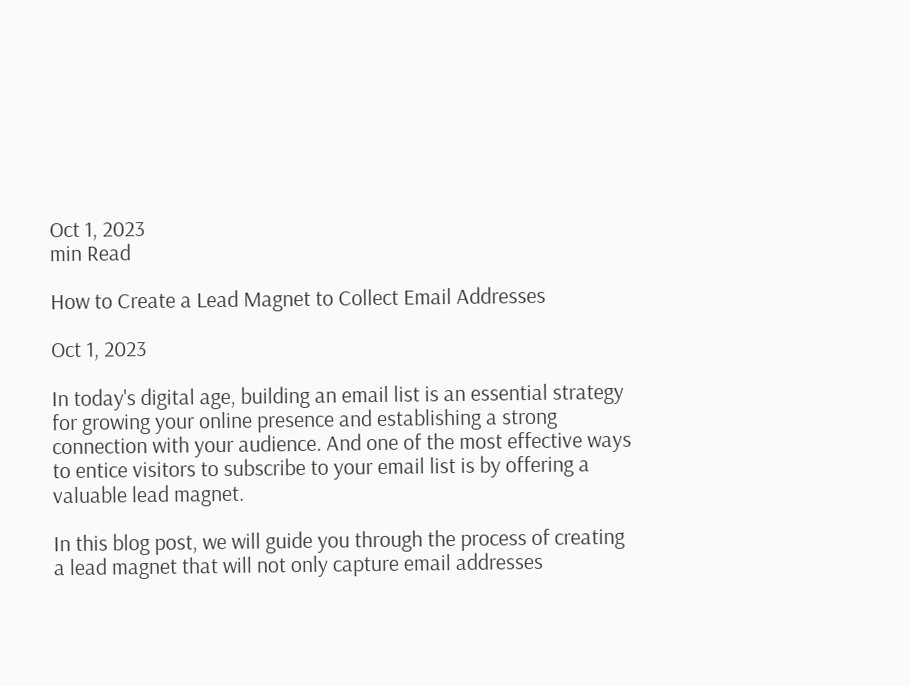Oct 1, 2023
min Read

How to Create a Lead Magnet to Collect Email Addresses

Oct 1, 2023

In today's digital age, building an email list is an essential strategy for growing your online presence and establishing a strong connection with your audience. And one of the most effective ways to entice visitors to subscribe to your email list is by offering a valuable lead magnet.

In this blog post, we will guide you through the process of creating a lead magnet that will not only capture email addresses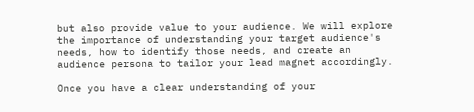but also provide value to your audience. We will explore the importance of understanding your target audience's needs, how to identify those needs, and create an audience persona to tailor your lead magnet accordingly.

Once you have a clear understanding of your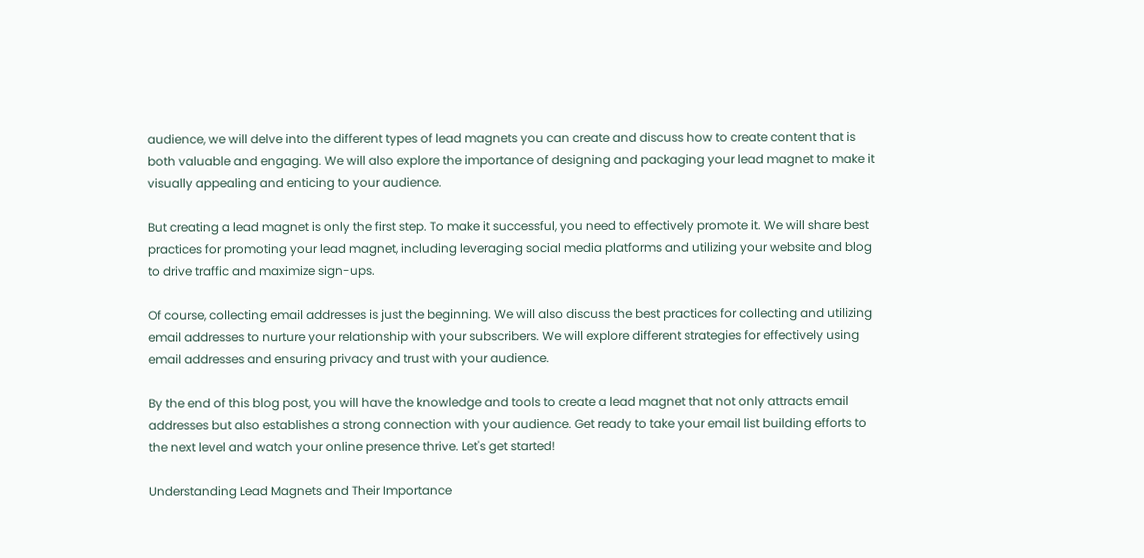audience, we will delve into the different types of lead magnets you can create and discuss how to create content that is both valuable and engaging. We will also explore the importance of designing and packaging your lead magnet to make it visually appealing and enticing to your audience.

But creating a lead magnet is only the first step. To make it successful, you need to effectively promote it. We will share best practices for promoting your lead magnet, including leveraging social media platforms and utilizing your website and blog to drive traffic and maximize sign-ups.

Of course, collecting email addresses is just the beginning. We will also discuss the best practices for collecting and utilizing email addresses to nurture your relationship with your subscribers. We will explore different strategies for effectively using email addresses and ensuring privacy and trust with your audience.

By the end of this blog post, you will have the knowledge and tools to create a lead magnet that not only attracts email addresses but also establishes a strong connection with your audience. Get ready to take your email list building efforts to the next level and watch your online presence thrive. Let's get started!

Understanding Lead Magnets and Their Importance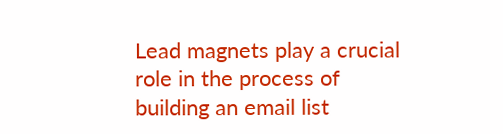Lead magnets play a crucial role in the process of building an email list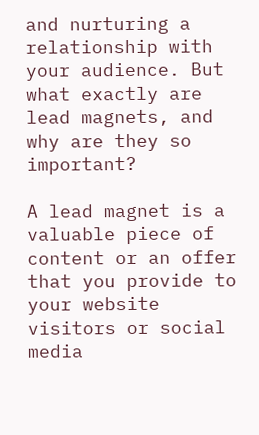and nurturing a relationship with your audience. But what exactly are lead magnets, and why are they so important?

A lead magnet is a valuable piece of content or an offer that you provide to your website visitors or social media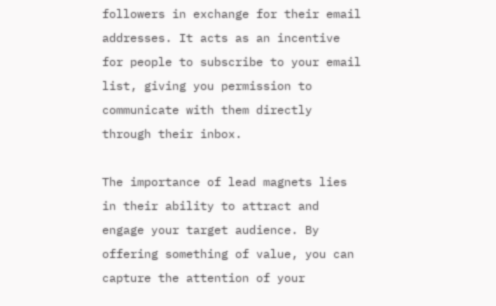followers in exchange for their email addresses. It acts as an incentive for people to subscribe to your email list, giving you permission to communicate with them directly through their inbox.

The importance of lead magnets lies in their ability to attract and engage your target audience. By offering something of value, you can capture the attention of your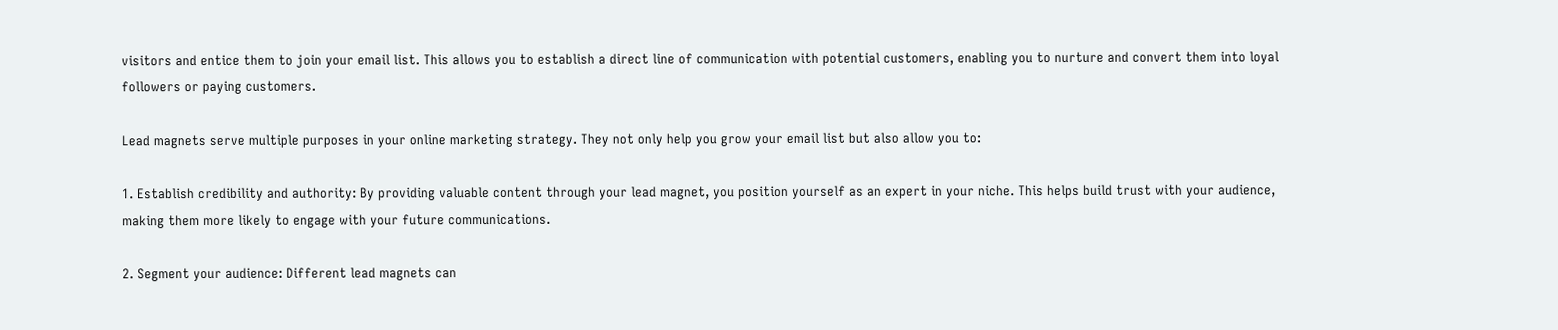visitors and entice them to join your email list. This allows you to establish a direct line of communication with potential customers, enabling you to nurture and convert them into loyal followers or paying customers.

Lead magnets serve multiple purposes in your online marketing strategy. They not only help you grow your email list but also allow you to:

1. Establish credibility and authority: By providing valuable content through your lead magnet, you position yourself as an expert in your niche. This helps build trust with your audience, making them more likely to engage with your future communications.

2. Segment your audience: Different lead magnets can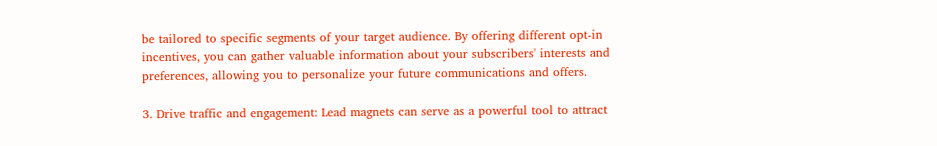be tailored to specific segments of your target audience. By offering different opt-in incentives, you can gather valuable information about your subscribers' interests and preferences, allowing you to personalize your future communications and offers.

3. Drive traffic and engagement: Lead magnets can serve as a powerful tool to attract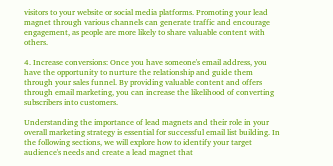visitors to your website or social media platforms. Promoting your lead magnet through various channels can generate traffic and encourage engagement, as people are more likely to share valuable content with others.

4. Increase conversions: Once you have someone's email address, you have the opportunity to nurture the relationship and guide them through your sales funnel. By providing valuable content and offers through email marketing, you can increase the likelihood of converting subscribers into customers.

Understanding the importance of lead magnets and their role in your overall marketing strategy is essential for successful email list building. In the following sections, we will explore how to identify your target audience's needs and create a lead magnet that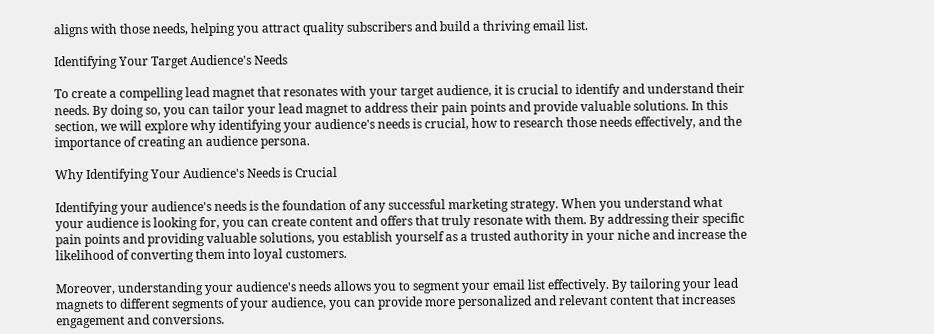aligns with those needs, helping you attract quality subscribers and build a thriving email list.

Identifying Your Target Audience's Needs

To create a compelling lead magnet that resonates with your target audience, it is crucial to identify and understand their needs. By doing so, you can tailor your lead magnet to address their pain points and provide valuable solutions. In this section, we will explore why identifying your audience's needs is crucial, how to research those needs effectively, and the importance of creating an audience persona.

Why Identifying Your Audience's Needs is Crucial

Identifying your audience's needs is the foundation of any successful marketing strategy. When you understand what your audience is looking for, you can create content and offers that truly resonate with them. By addressing their specific pain points and providing valuable solutions, you establish yourself as a trusted authority in your niche and increase the likelihood of converting them into loyal customers.

Moreover, understanding your audience's needs allows you to segment your email list effectively. By tailoring your lead magnets to different segments of your audience, you can provide more personalized and relevant content that increases engagement and conversions.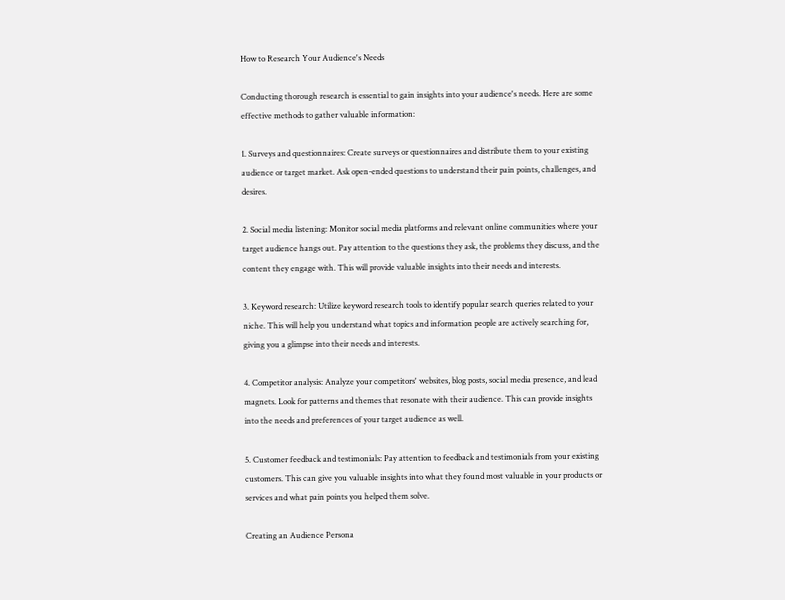How to Research Your Audience's Needs

Conducting thorough research is essential to gain insights into your audience's needs. Here are some effective methods to gather valuable information:

1. Surveys and questionnaires: Create surveys or questionnaires and distribute them to your existing audience or target market. Ask open-ended questions to understand their pain points, challenges, and desires.

2. Social media listening: Monitor social media platforms and relevant online communities where your target audience hangs out. Pay attention to the questions they ask, the problems they discuss, and the content they engage with. This will provide valuable insights into their needs and interests.

3. Keyword research: Utilize keyword research tools to identify popular search queries related to your niche. This will help you understand what topics and information people are actively searching for, giving you a glimpse into their needs and interests.

4. Competitor analysis: Analyze your competitors' websites, blog posts, social media presence, and lead magnets. Look for patterns and themes that resonate with their audience. This can provide insights into the needs and preferences of your target audience as well.

5. Customer feedback and testimonials: Pay attention to feedback and testimonials from your existing customers. This can give you valuable insights into what they found most valuable in your products or services and what pain points you helped them solve.

Creating an Audience Persona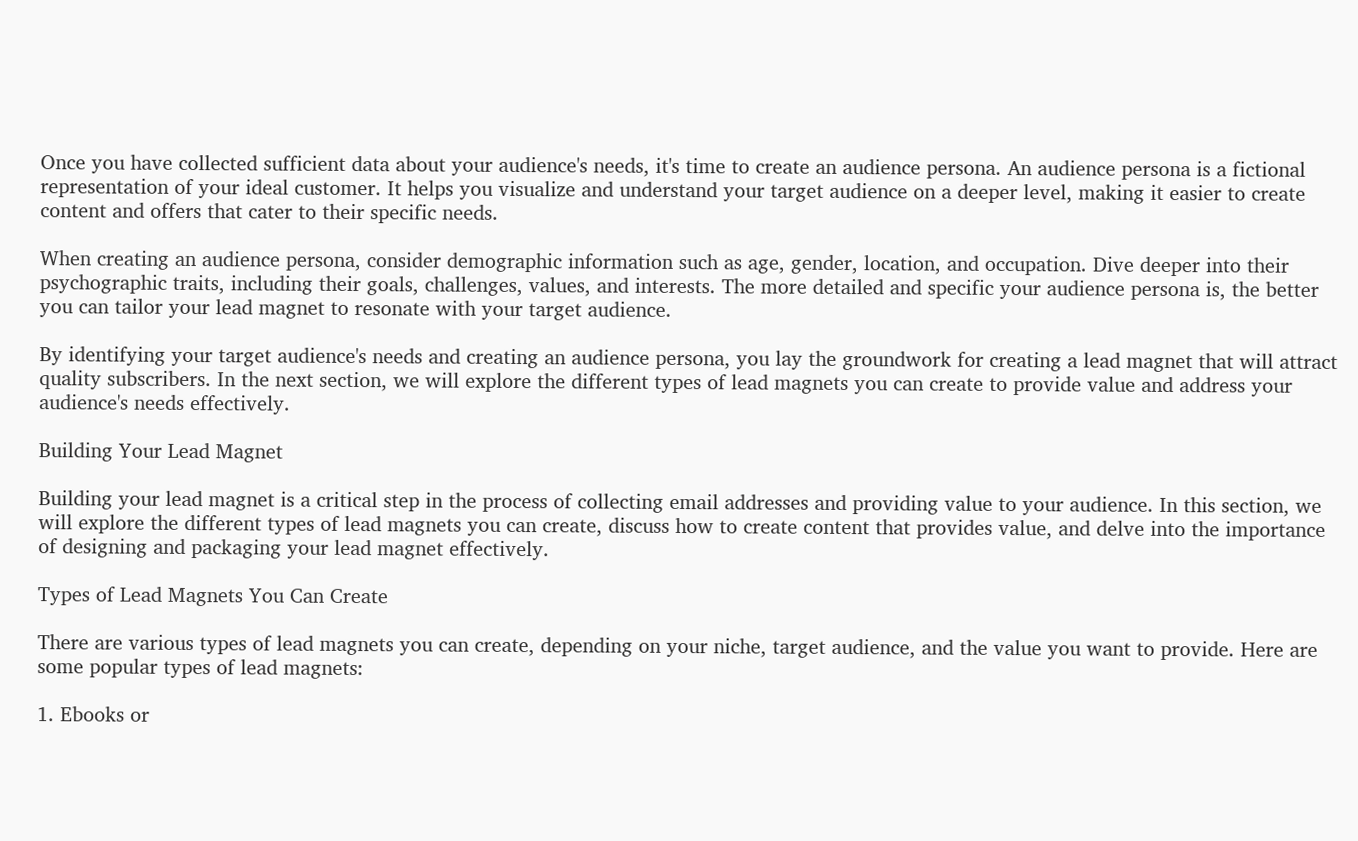Once you have collected sufficient data about your audience's needs, it's time to create an audience persona. An audience persona is a fictional representation of your ideal customer. It helps you visualize and understand your target audience on a deeper level, making it easier to create content and offers that cater to their specific needs.

When creating an audience persona, consider demographic information such as age, gender, location, and occupation. Dive deeper into their psychographic traits, including their goals, challenges, values, and interests. The more detailed and specific your audience persona is, the better you can tailor your lead magnet to resonate with your target audience.

By identifying your target audience's needs and creating an audience persona, you lay the groundwork for creating a lead magnet that will attract quality subscribers. In the next section, we will explore the different types of lead magnets you can create to provide value and address your audience's needs effectively.

Building Your Lead Magnet

Building your lead magnet is a critical step in the process of collecting email addresses and providing value to your audience. In this section, we will explore the different types of lead magnets you can create, discuss how to create content that provides value, and delve into the importance of designing and packaging your lead magnet effectively.

Types of Lead Magnets You Can Create

There are various types of lead magnets you can create, depending on your niche, target audience, and the value you want to provide. Here are some popular types of lead magnets:

1. Ebooks or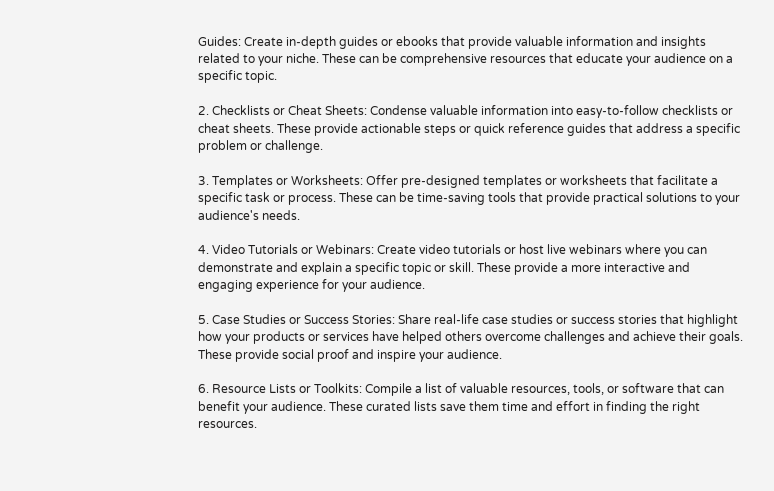Guides: Create in-depth guides or ebooks that provide valuable information and insights related to your niche. These can be comprehensive resources that educate your audience on a specific topic.

2. Checklists or Cheat Sheets: Condense valuable information into easy-to-follow checklists or cheat sheets. These provide actionable steps or quick reference guides that address a specific problem or challenge.

3. Templates or Worksheets: Offer pre-designed templates or worksheets that facilitate a specific task or process. These can be time-saving tools that provide practical solutions to your audience's needs.

4. Video Tutorials or Webinars: Create video tutorials or host live webinars where you can demonstrate and explain a specific topic or skill. These provide a more interactive and engaging experience for your audience.

5. Case Studies or Success Stories: Share real-life case studies or success stories that highlight how your products or services have helped others overcome challenges and achieve their goals. These provide social proof and inspire your audience.

6. Resource Lists or Toolkits: Compile a list of valuable resources, tools, or software that can benefit your audience. These curated lists save them time and effort in finding the right resources.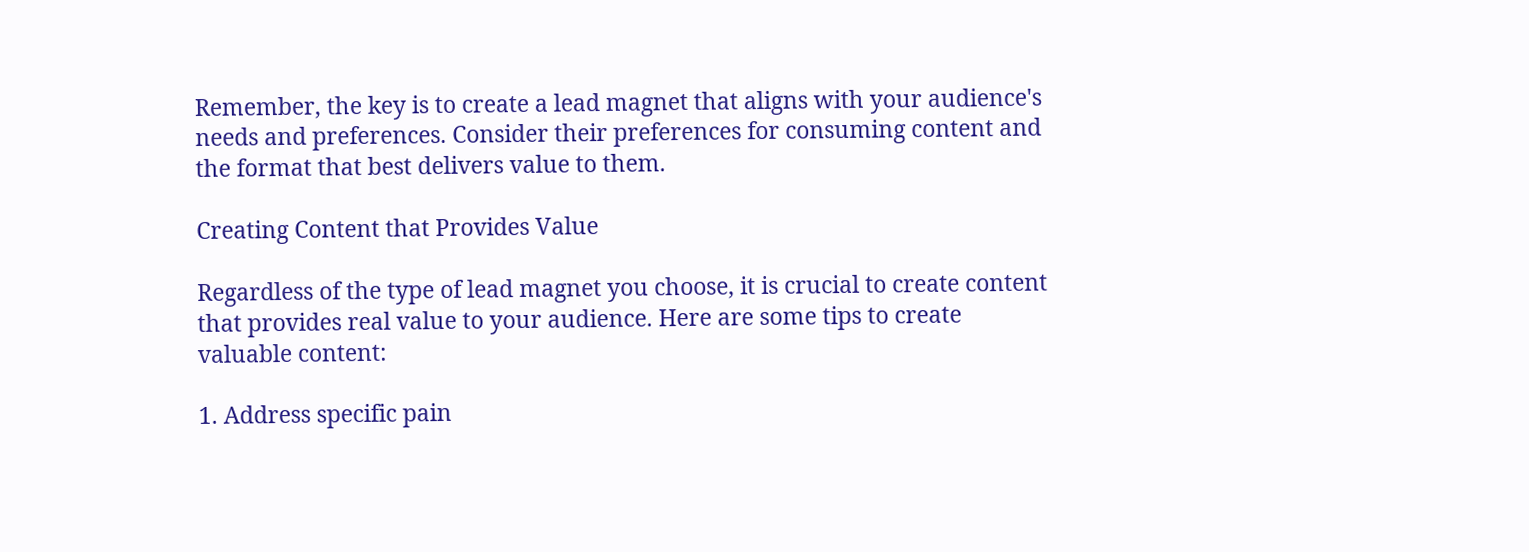Remember, the key is to create a lead magnet that aligns with your audience's needs and preferences. Consider their preferences for consuming content and the format that best delivers value to them.

Creating Content that Provides Value

Regardless of the type of lead magnet you choose, it is crucial to create content that provides real value to your audience. Here are some tips to create valuable content:

1. Address specific pain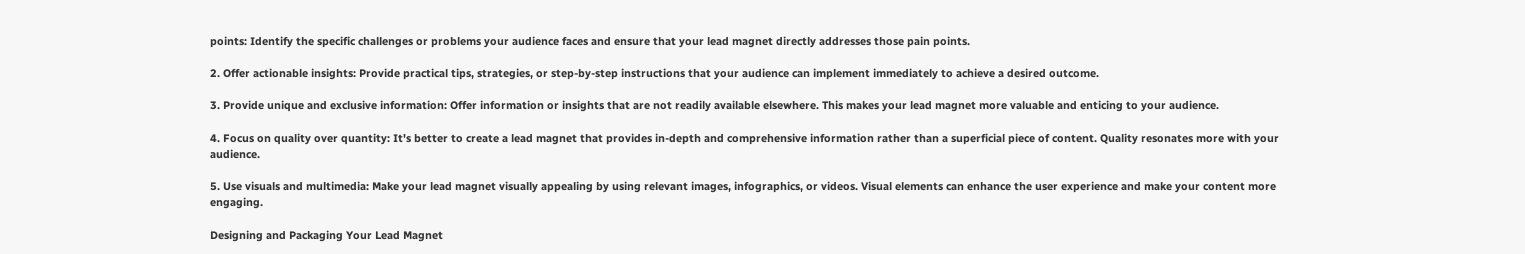points: Identify the specific challenges or problems your audience faces and ensure that your lead magnet directly addresses those pain points.

2. Offer actionable insights: Provide practical tips, strategies, or step-by-step instructions that your audience can implement immediately to achieve a desired outcome.

3. Provide unique and exclusive information: Offer information or insights that are not readily available elsewhere. This makes your lead magnet more valuable and enticing to your audience.

4. Focus on quality over quantity: It's better to create a lead magnet that provides in-depth and comprehensive information rather than a superficial piece of content. Quality resonates more with your audience.

5. Use visuals and multimedia: Make your lead magnet visually appealing by using relevant images, infographics, or videos. Visual elements can enhance the user experience and make your content more engaging.

Designing and Packaging Your Lead Magnet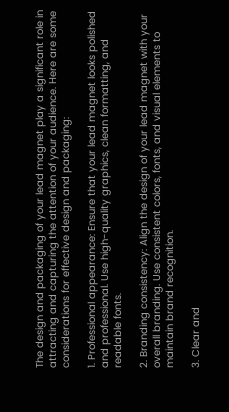The design and packaging of your lead magnet play a significant role in attracting and capturing the attention of your audience. Here are some considerations for effective design and packaging:

1. Professional appearance: Ensure that your lead magnet looks polished and professional. Use high-quality graphics, clean formatting, and readable fonts.

2. Branding consistency: Align the design of your lead magnet with your overall branding. Use consistent colors, fonts, and visual elements to maintain brand recognition.

3. Clear and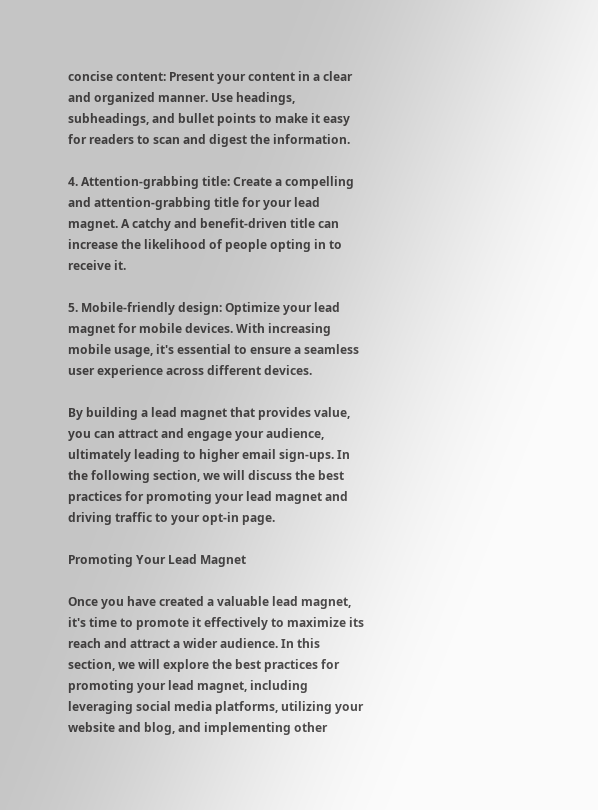concise content: Present your content in a clear and organized manner. Use headings, subheadings, and bullet points to make it easy for readers to scan and digest the information.

4. Attention-grabbing title: Create a compelling and attention-grabbing title for your lead magnet. A catchy and benefit-driven title can increase the likelihood of people opting in to receive it.

5. Mobile-friendly design: Optimize your lead magnet for mobile devices. With increasing mobile usage, it's essential to ensure a seamless user experience across different devices.

By building a lead magnet that provides value, you can attract and engage your audience, ultimately leading to higher email sign-ups. In the following section, we will discuss the best practices for promoting your lead magnet and driving traffic to your opt-in page.

Promoting Your Lead Magnet

Once you have created a valuable lead magnet, it's time to promote it effectively to maximize its reach and attract a wider audience. In this section, we will explore the best practices for promoting your lead magnet, including leveraging social media platforms, utilizing your website and blog, and implementing other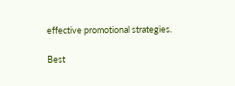effective promotional strategies.

Best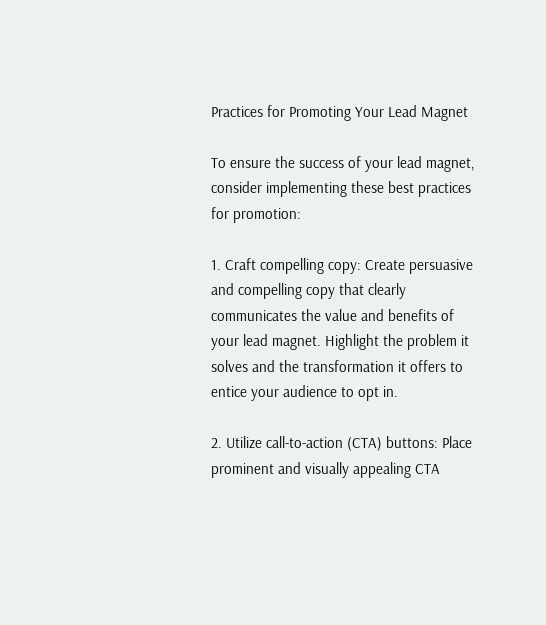Practices for Promoting Your Lead Magnet

To ensure the success of your lead magnet, consider implementing these best practices for promotion:

1. Craft compelling copy: Create persuasive and compelling copy that clearly communicates the value and benefits of your lead magnet. Highlight the problem it solves and the transformation it offers to entice your audience to opt in.

2. Utilize call-to-action (CTA) buttons: Place prominent and visually appealing CTA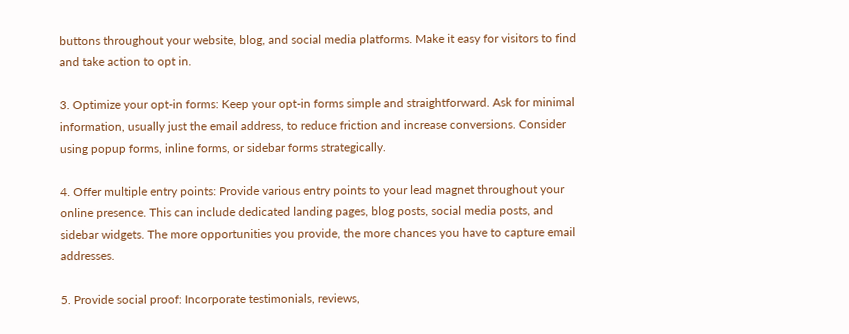buttons throughout your website, blog, and social media platforms. Make it easy for visitors to find and take action to opt in.

3. Optimize your opt-in forms: Keep your opt-in forms simple and straightforward. Ask for minimal information, usually just the email address, to reduce friction and increase conversions. Consider using popup forms, inline forms, or sidebar forms strategically.

4. Offer multiple entry points: Provide various entry points to your lead magnet throughout your online presence. This can include dedicated landing pages, blog posts, social media posts, and sidebar widgets. The more opportunities you provide, the more chances you have to capture email addresses.

5. Provide social proof: Incorporate testimonials, reviews,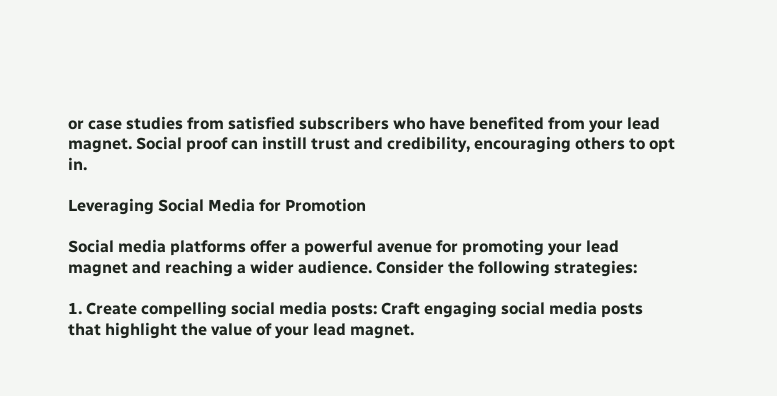or case studies from satisfied subscribers who have benefited from your lead magnet. Social proof can instill trust and credibility, encouraging others to opt in.

Leveraging Social Media for Promotion

Social media platforms offer a powerful avenue for promoting your lead magnet and reaching a wider audience. Consider the following strategies:

1. Create compelling social media posts: Craft engaging social media posts that highlight the value of your lead magnet.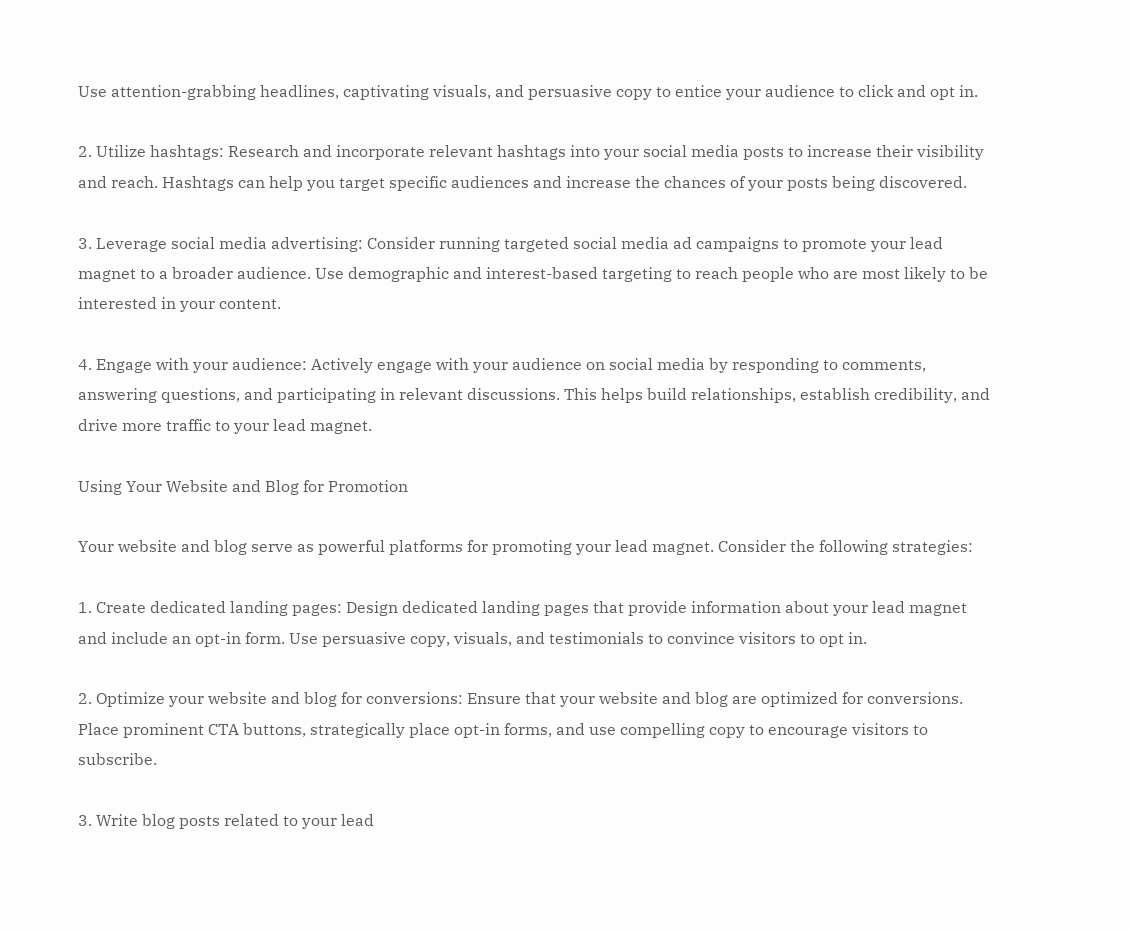Use attention-grabbing headlines, captivating visuals, and persuasive copy to entice your audience to click and opt in.

2. Utilize hashtags: Research and incorporate relevant hashtags into your social media posts to increase their visibility and reach. Hashtags can help you target specific audiences and increase the chances of your posts being discovered.

3. Leverage social media advertising: Consider running targeted social media ad campaigns to promote your lead magnet to a broader audience. Use demographic and interest-based targeting to reach people who are most likely to be interested in your content.

4. Engage with your audience: Actively engage with your audience on social media by responding to comments, answering questions, and participating in relevant discussions. This helps build relationships, establish credibility, and drive more traffic to your lead magnet.

Using Your Website and Blog for Promotion

Your website and blog serve as powerful platforms for promoting your lead magnet. Consider the following strategies:

1. Create dedicated landing pages: Design dedicated landing pages that provide information about your lead magnet and include an opt-in form. Use persuasive copy, visuals, and testimonials to convince visitors to opt in.

2. Optimize your website and blog for conversions: Ensure that your website and blog are optimized for conversions. Place prominent CTA buttons, strategically place opt-in forms, and use compelling copy to encourage visitors to subscribe.

3. Write blog posts related to your lead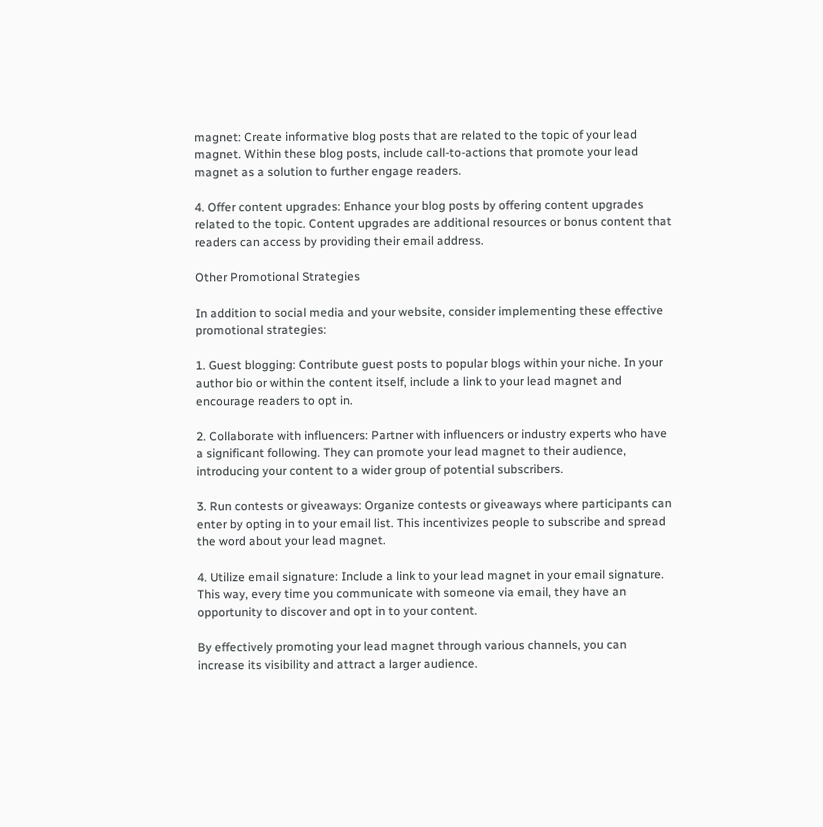magnet: Create informative blog posts that are related to the topic of your lead magnet. Within these blog posts, include call-to-actions that promote your lead magnet as a solution to further engage readers.

4. Offer content upgrades: Enhance your blog posts by offering content upgrades related to the topic. Content upgrades are additional resources or bonus content that readers can access by providing their email address.

Other Promotional Strategies

In addition to social media and your website, consider implementing these effective promotional strategies:

1. Guest blogging: Contribute guest posts to popular blogs within your niche. In your author bio or within the content itself, include a link to your lead magnet and encourage readers to opt in.

2. Collaborate with influencers: Partner with influencers or industry experts who have a significant following. They can promote your lead magnet to their audience, introducing your content to a wider group of potential subscribers.

3. Run contests or giveaways: Organize contests or giveaways where participants can enter by opting in to your email list. This incentivizes people to subscribe and spread the word about your lead magnet.

4. Utilize email signature: Include a link to your lead magnet in your email signature. This way, every time you communicate with someone via email, they have an opportunity to discover and opt in to your content.

By effectively promoting your lead magnet through various channels, you can increase its visibility and attract a larger audience.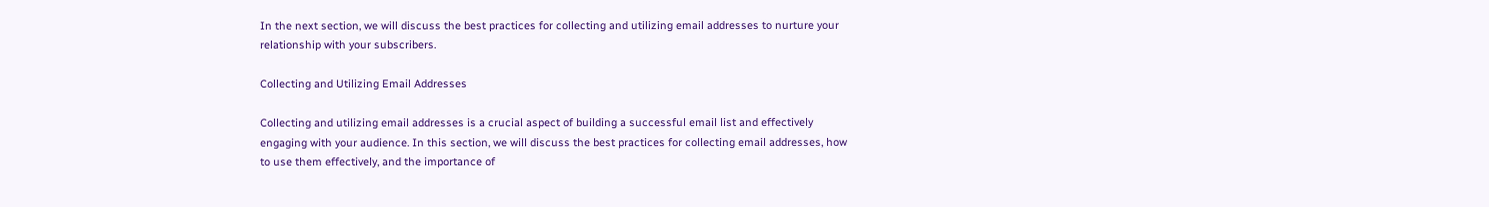In the next section, we will discuss the best practices for collecting and utilizing email addresses to nurture your relationship with your subscribers.

Collecting and Utilizing Email Addresses

Collecting and utilizing email addresses is a crucial aspect of building a successful email list and effectively engaging with your audience. In this section, we will discuss the best practices for collecting email addresses, how to use them effectively, and the importance of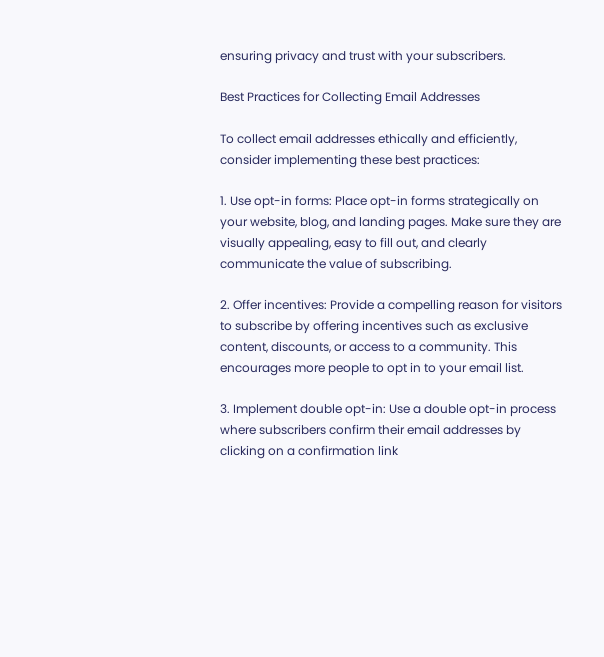ensuring privacy and trust with your subscribers.

Best Practices for Collecting Email Addresses

To collect email addresses ethically and efficiently, consider implementing these best practices:

1. Use opt-in forms: Place opt-in forms strategically on your website, blog, and landing pages. Make sure they are visually appealing, easy to fill out, and clearly communicate the value of subscribing.

2. Offer incentives: Provide a compelling reason for visitors to subscribe by offering incentives such as exclusive content, discounts, or access to a community. This encourages more people to opt in to your email list.

3. Implement double opt-in: Use a double opt-in process where subscribers confirm their email addresses by clicking on a confirmation link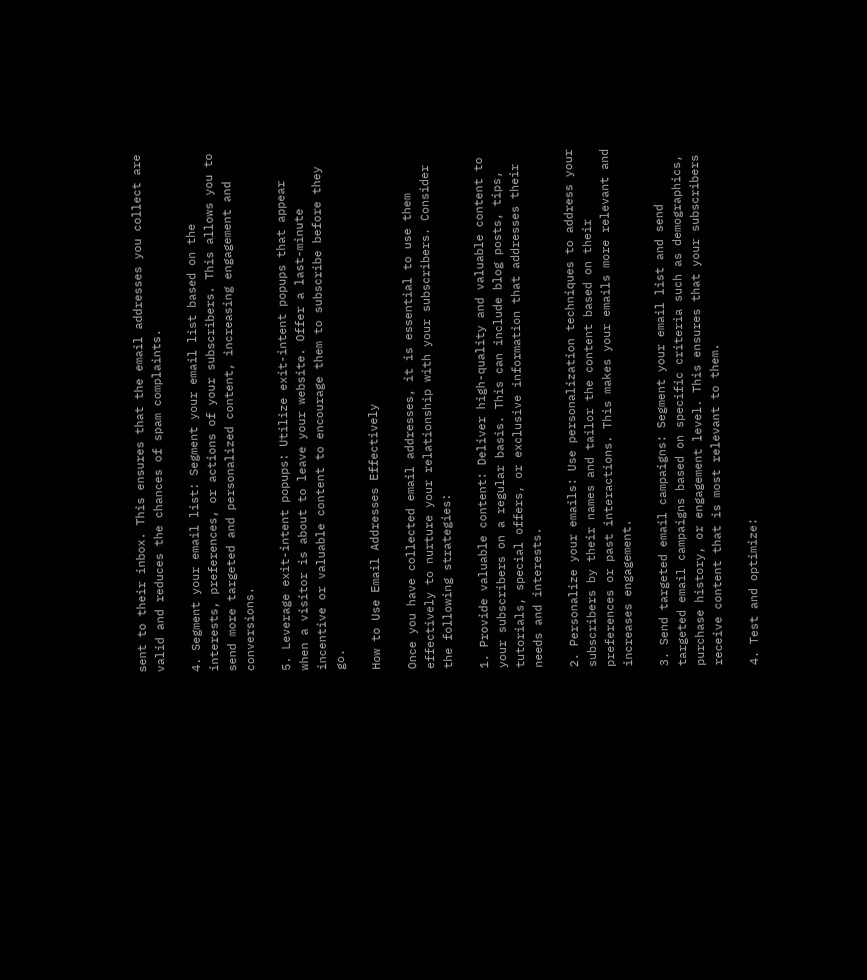sent to their inbox. This ensures that the email addresses you collect are valid and reduces the chances of spam complaints.

4. Segment your email list: Segment your email list based on the interests, preferences, or actions of your subscribers. This allows you to send more targeted and personalized content, increasing engagement and conversions.

5. Leverage exit-intent popups: Utilize exit-intent popups that appear when a visitor is about to leave your website. Offer a last-minute incentive or valuable content to encourage them to subscribe before they go.

How to Use Email Addresses Effectively

Once you have collected email addresses, it is essential to use them effectively to nurture your relationship with your subscribers. Consider the following strategies:

1. Provide valuable content: Deliver high-quality and valuable content to your subscribers on a regular basis. This can include blog posts, tips, tutorials, special offers, or exclusive information that addresses their needs and interests.

2. Personalize your emails: Use personalization techniques to address your subscribers by their names and tailor the content based on their preferences or past interactions. This makes your emails more relevant and increases engagement.

3. Send targeted email campaigns: Segment your email list and send targeted email campaigns based on specific criteria such as demographics, purchase history, or engagement level. This ensures that your subscribers receive content that is most relevant to them.

4. Test and optimize: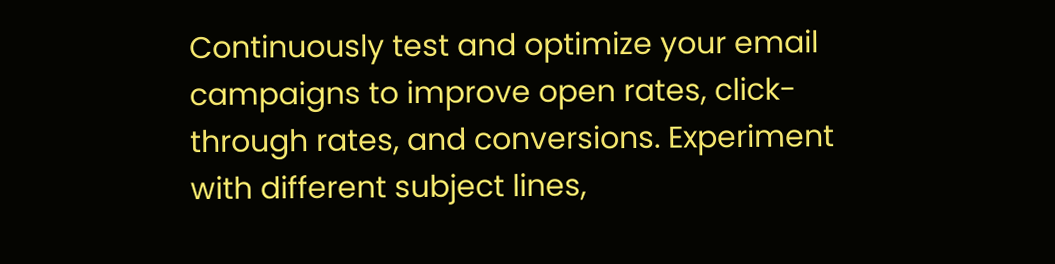Continuously test and optimize your email campaigns to improve open rates, click-through rates, and conversions. Experiment with different subject lines,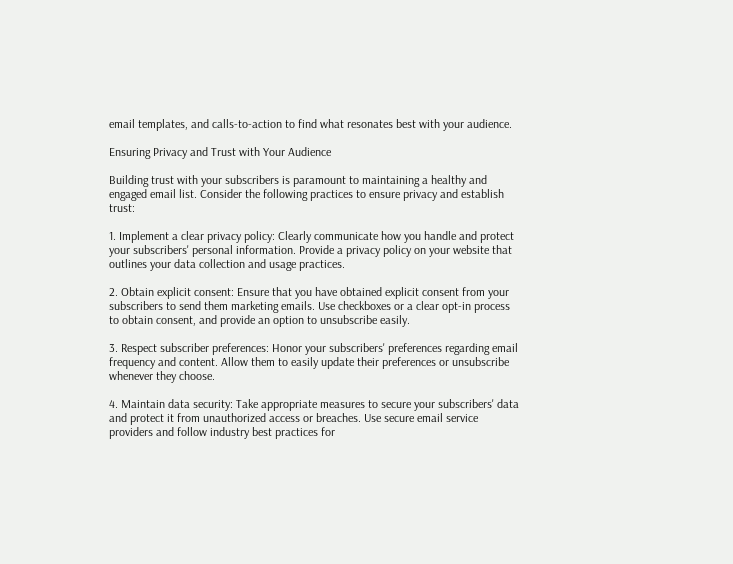email templates, and calls-to-action to find what resonates best with your audience.

Ensuring Privacy and Trust with Your Audience

Building trust with your subscribers is paramount to maintaining a healthy and engaged email list. Consider the following practices to ensure privacy and establish trust:

1. Implement a clear privacy policy: Clearly communicate how you handle and protect your subscribers' personal information. Provide a privacy policy on your website that outlines your data collection and usage practices.

2. Obtain explicit consent: Ensure that you have obtained explicit consent from your subscribers to send them marketing emails. Use checkboxes or a clear opt-in process to obtain consent, and provide an option to unsubscribe easily.

3. Respect subscriber preferences: Honor your subscribers' preferences regarding email frequency and content. Allow them to easily update their preferences or unsubscribe whenever they choose.

4. Maintain data security: Take appropriate measures to secure your subscribers' data and protect it from unauthorized access or breaches. Use secure email service providers and follow industry best practices for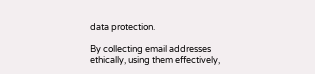data protection.

By collecting email addresses ethically, using them effectively,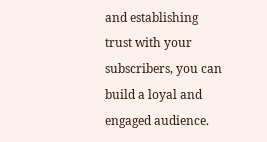and establishing trust with your subscribers, you can build a loyal and engaged audience.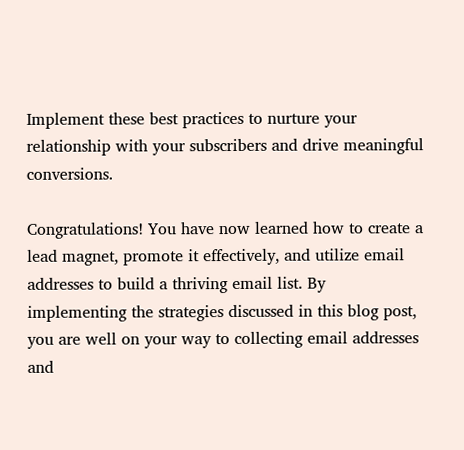Implement these best practices to nurture your relationship with your subscribers and drive meaningful conversions.

Congratulations! You have now learned how to create a lead magnet, promote it effectively, and utilize email addresses to build a thriving email list. By implementing the strategies discussed in this blog post, you are well on your way to collecting email addresses and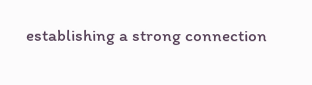establishing a strong connection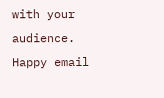with your audience. Happy email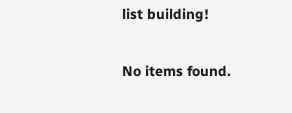list building!

No items found.